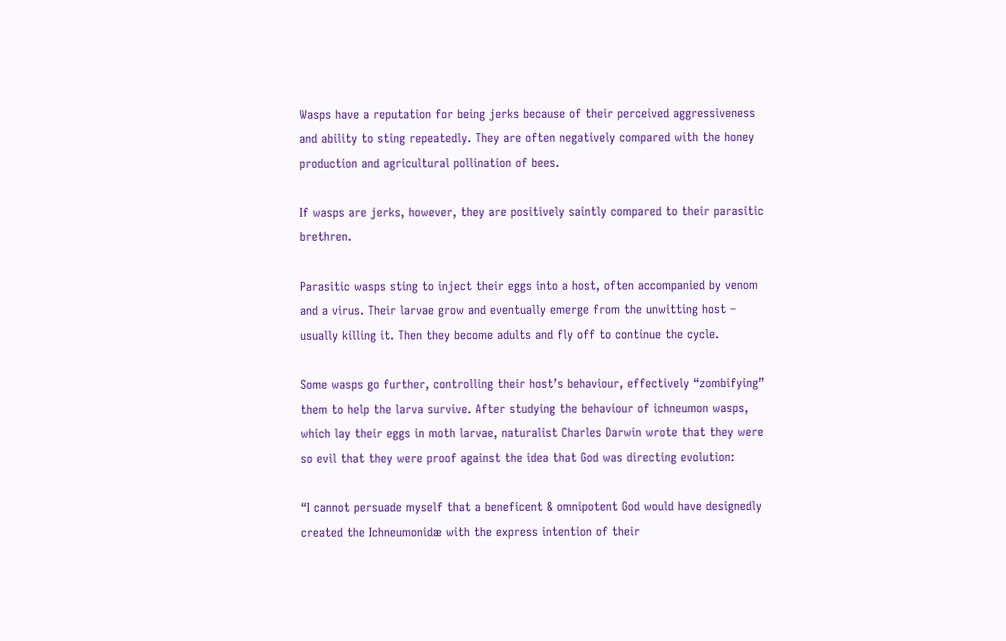Wasps have a reputation for being jerks because of their perceived aggressiveness and ability to sting repeatedly. They are often negatively compared with the honey production and agricultural pollination of bees.

If wasps are jerks, however, they are positively saintly compared to their parasitic brethren.

Parasitic wasps sting to inject their eggs into a host, often accompanied by venom and a virus. Their larvae grow and eventually emerge from the unwitting host – usually killing it. Then they become adults and fly off to continue the cycle.

Some wasps go further, controlling their host’s behaviour, effectively “zombifying” them to help the larva survive. After studying the behaviour of ichneumon wasps, which lay their eggs in moth larvae, naturalist Charles Darwin wrote that they were so evil that they were proof against the idea that God was directing evolution:

“I cannot persuade myself that a beneficent & omnipotent God would have designedly created the Ichneumonidæ with the express intention of their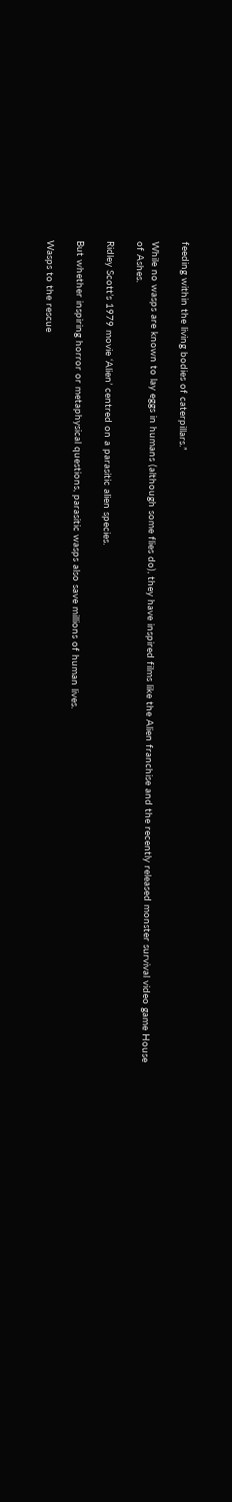feeding within the living bodies of caterpillars.”

While no wasps are known to lay eggs in humans (although some flies do), they have inspired films like the Alien franchise and the recently released monster survival video game House of Ashes.

Ridley Scott’s 1979 movie ‘Alien’ centred on a parasitic alien species.

But whether inspiring horror or metaphysical questions, parasitic wasps also save millions of human lives.

Wasps to the rescue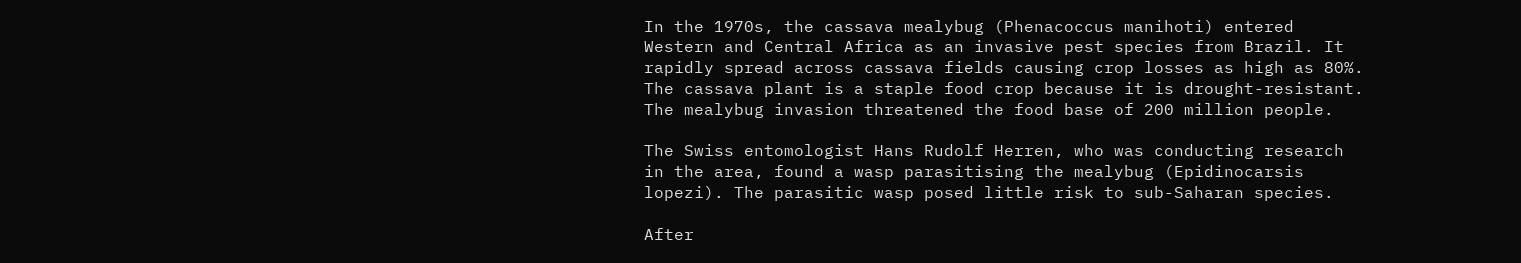In the 1970s, the cassava mealybug (Phenacoccus manihoti) entered Western and Central Africa as an invasive pest species from Brazil. It rapidly spread across cassava fields causing crop losses as high as 80%. The cassava plant is a staple food crop because it is drought-resistant. The mealybug invasion threatened the food base of 200 million people.

The Swiss entomologist Hans Rudolf Herren, who was conducting research in the area, found a wasp parasitising the mealybug (Epidinocarsis lopezi). The parasitic wasp posed little risk to sub-Saharan species.

After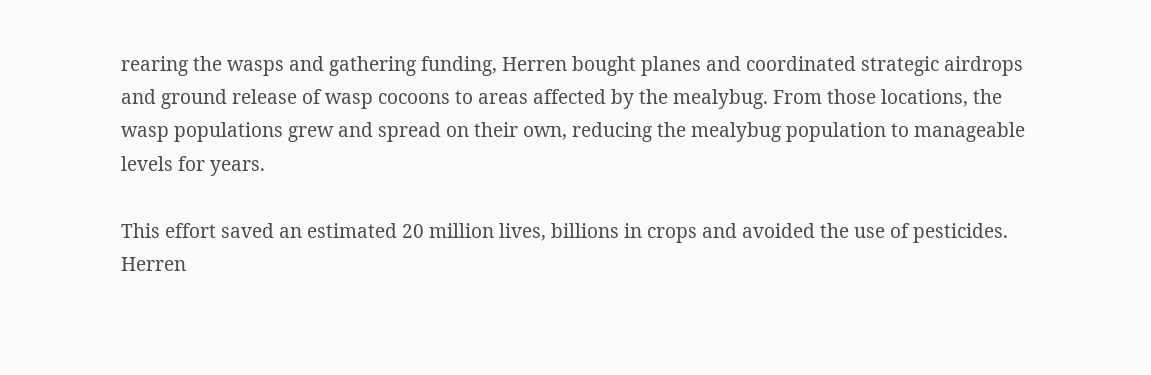rearing the wasps and gathering funding, Herren bought planes and coordinated strategic airdrops and ground release of wasp cocoons to areas affected by the mealybug. From those locations, the wasp populations grew and spread on their own, reducing the mealybug population to manageable levels for years.

This effort saved an estimated 20 million lives, billions in crops and avoided the use of pesticides. Herren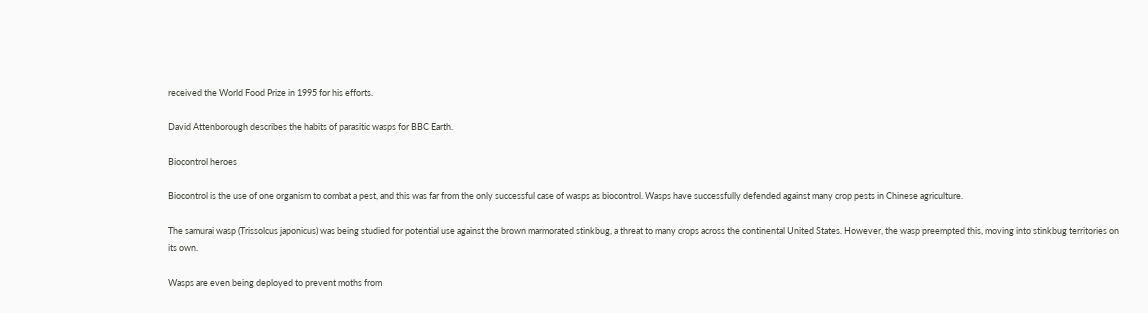received the World Food Prize in 1995 for his efforts.

David Attenborough describes the habits of parasitic wasps for BBC Earth.

Biocontrol heroes

Biocontrol is the use of one organism to combat a pest, and this was far from the only successful case of wasps as biocontrol. Wasps have successfully defended against many crop pests in Chinese agriculture.

The samurai wasp (Trissolcus japonicus) was being studied for potential use against the brown marmorated stinkbug, a threat to many crops across the continental United States. However, the wasp preempted this, moving into stinkbug territories on its own.

Wasps are even being deployed to prevent moths from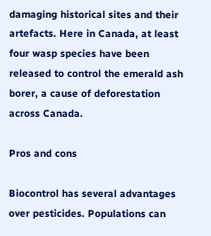damaging historical sites and their artefacts. Here in Canada, at least four wasp species have been released to control the emerald ash borer, a cause of deforestation across Canada.

Pros and cons

Biocontrol has several advantages over pesticides. Populations can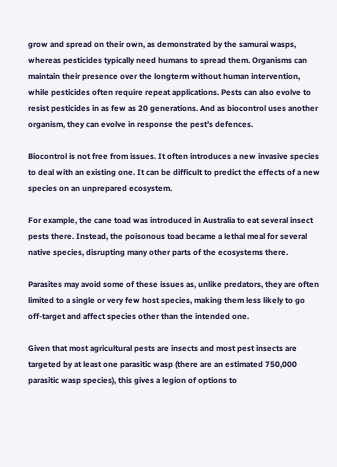grow and spread on their own, as demonstrated by the samurai wasps, whereas pesticides typically need humans to spread them. Organisms can maintain their presence over the longterm without human intervention, while pesticides often require repeat applications. Pests can also evolve to resist pesticides in as few as 20 generations. And as biocontrol uses another organism, they can evolve in response the pest’s defences.

Biocontrol is not free from issues. It often introduces a new invasive species to deal with an existing one. It can be difficult to predict the effects of a new species on an unprepared ecosystem.

For example, the cane toad was introduced in Australia to eat several insect pests there. Instead, the poisonous toad became a lethal meal for several native species, disrupting many other parts of the ecosystems there.

Parasites may avoid some of these issues as, unlike predators, they are often limited to a single or very few host species, making them less likely to go off-target and affect species other than the intended one.

Given that most agricultural pests are insects and most pest insects are targeted by at least one parasitic wasp (there are an estimated 750,000 parasitic wasp species), this gives a legion of options to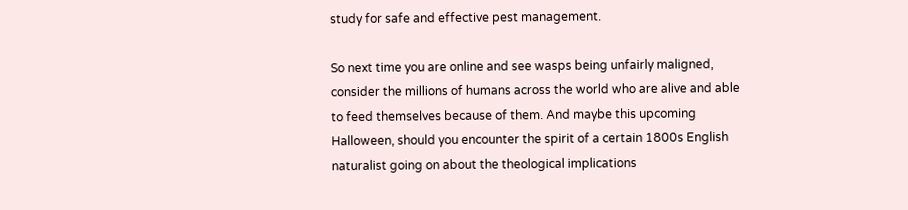study for safe and effective pest management.

So next time you are online and see wasps being unfairly maligned, consider the millions of humans across the world who are alive and able to feed themselves because of them. And maybe this upcoming Halloween, should you encounter the spirit of a certain 1800s English naturalist going on about the theological implications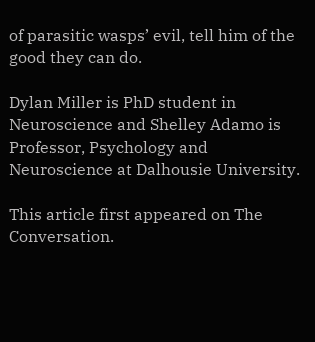of parasitic wasps’ evil, tell him of the good they can do.

Dylan Miller is PhD student in Neuroscience and Shelley Adamo is Professor, Psychology and Neuroscience at Dalhousie University.

This article first appeared on The Conversation.